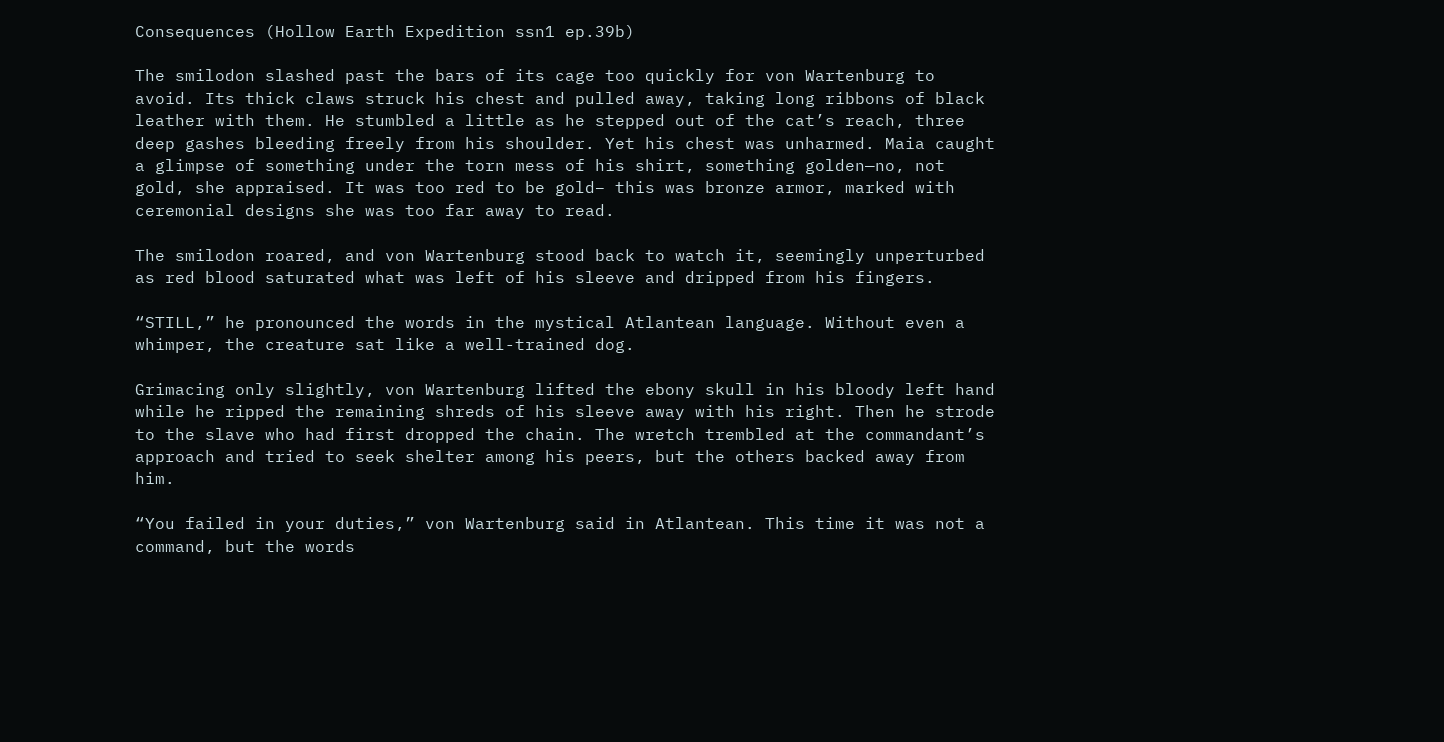Consequences (Hollow Earth Expedition ssn1 ep.39b)

The smilodon slashed past the bars of its cage too quickly for von Wartenburg to avoid. Its thick claws struck his chest and pulled away, taking long ribbons of black leather with them. He stumbled a little as he stepped out of the cat’s reach, three deep gashes bleeding freely from his shoulder. Yet his chest was unharmed. Maia caught a glimpse of something under the torn mess of his shirt, something golden—no, not gold, she appraised. It was too red to be gold– this was bronze armor, marked with ceremonial designs she was too far away to read.

The smilodon roared, and von Wartenburg stood back to watch it, seemingly unperturbed as red blood saturated what was left of his sleeve and dripped from his fingers.

“STILL,” he pronounced the words in the mystical Atlantean language. Without even a whimper, the creature sat like a well-trained dog.

Grimacing only slightly, von Wartenburg lifted the ebony skull in his bloody left hand while he ripped the remaining shreds of his sleeve away with his right. Then he strode to the slave who had first dropped the chain. The wretch trembled at the commandant’s approach and tried to seek shelter among his peers, but the others backed away from him.

“You failed in your duties,” von Wartenburg said in Atlantean. This time it was not a command, but the words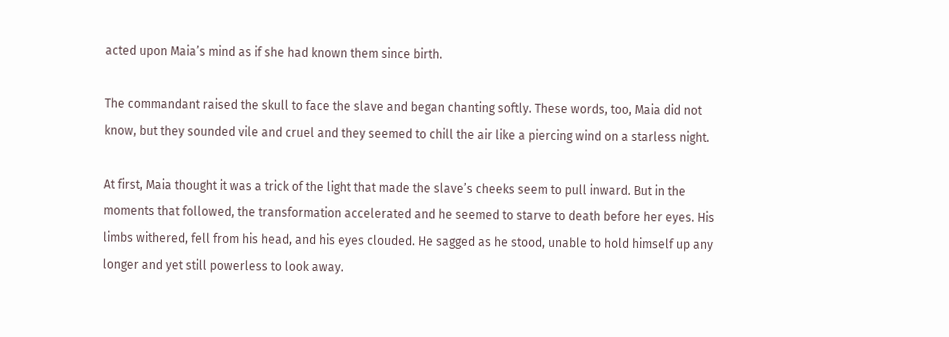acted upon Maia’s mind as if she had known them since birth.

The commandant raised the skull to face the slave and began chanting softly. These words, too, Maia did not know, but they sounded vile and cruel and they seemed to chill the air like a piercing wind on a starless night.

At first, Maia thought it was a trick of the light that made the slave’s cheeks seem to pull inward. But in the moments that followed, the transformation accelerated and he seemed to starve to death before her eyes. His limbs withered, fell from his head, and his eyes clouded. He sagged as he stood, unable to hold himself up any longer and yet still powerless to look away.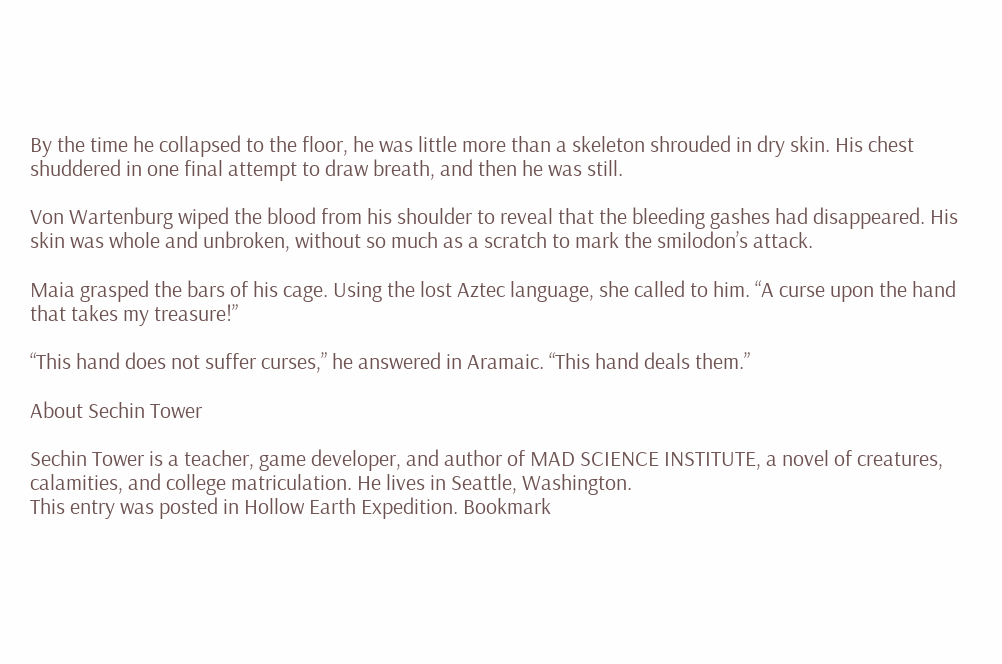By the time he collapsed to the floor, he was little more than a skeleton shrouded in dry skin. His chest shuddered in one final attempt to draw breath, and then he was still.

Von Wartenburg wiped the blood from his shoulder to reveal that the bleeding gashes had disappeared. His skin was whole and unbroken, without so much as a scratch to mark the smilodon’s attack.

Maia grasped the bars of his cage. Using the lost Aztec language, she called to him. “A curse upon the hand that takes my treasure!”

“This hand does not suffer curses,” he answered in Aramaic. “This hand deals them.”

About Sechin Tower

Sechin Tower is a teacher, game developer, and author of MAD SCIENCE INSTITUTE, a novel of creatures, calamities, and college matriculation. He lives in Seattle, Washington.
This entry was posted in Hollow Earth Expedition. Bookmark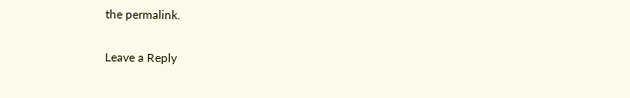the permalink.

Leave a Reply